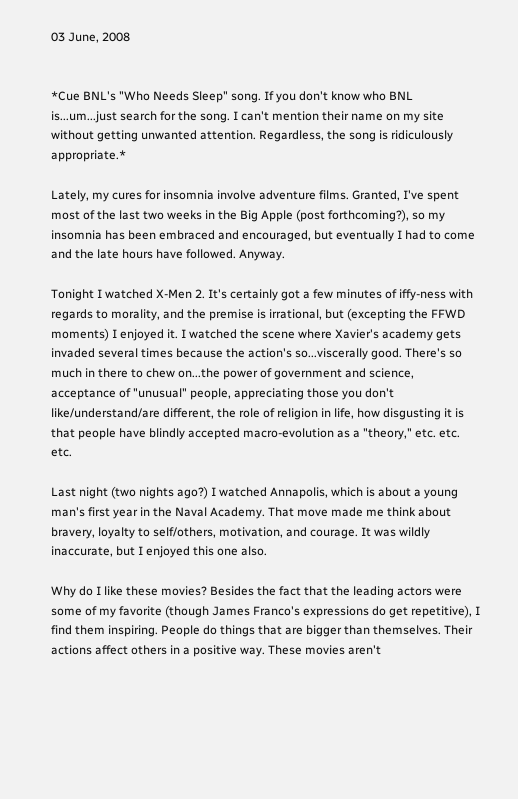03 June, 2008


*Cue BNL's "Who Needs Sleep" song. If you don't know who BNL is...um...just search for the song. I can't mention their name on my site without getting unwanted attention. Regardless, the song is ridiculously appropriate.*

Lately, my cures for insomnia involve adventure films. Granted, I've spent most of the last two weeks in the Big Apple (post forthcoming?), so my insomnia has been embraced and encouraged, but eventually I had to come and the late hours have followed. Anyway.

Tonight I watched X-Men 2. It's certainly got a few minutes of iffy-ness with regards to morality, and the premise is irrational, but (excepting the FFWD moments) I enjoyed it. I watched the scene where Xavier's academy gets invaded several times because the action's so...viscerally good. There's so much in there to chew on...the power of government and science, acceptance of "unusual" people, appreciating those you don't like/understand/are different, the role of religion in life, how disgusting it is that people have blindly accepted macro-evolution as a "theory," etc. etc. etc.

Last night (two nights ago?) I watched Annapolis, which is about a young man's first year in the Naval Academy. That move made me think about bravery, loyalty to self/others, motivation, and courage. It was wildly inaccurate, but I enjoyed this one also.

Why do I like these movies? Besides the fact that the leading actors were some of my favorite (though James Franco's expressions do get repetitive), I find them inspiring. People do things that are bigger than themselves. Their actions affect others in a positive way. These movies aren't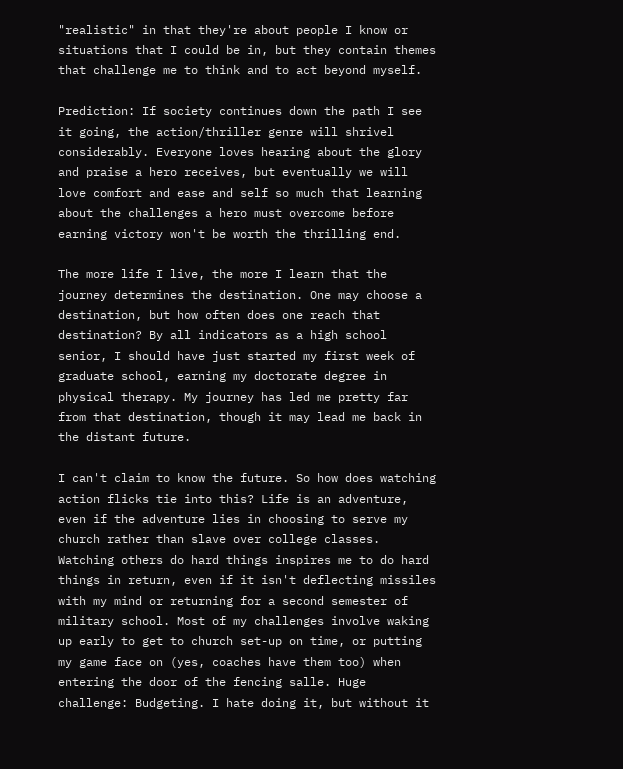"realistic" in that they're about people I know or situations that I could be in, but they contain themes that challenge me to think and to act beyond myself.

Prediction: If society continues down the path I see it going, the action/thriller genre will shrivel considerably. Everyone loves hearing about the glory and praise a hero receives, but eventually we will love comfort and ease and self so much that learning about the challenges a hero must overcome before earning victory won't be worth the thrilling end.

The more life I live, the more I learn that the journey determines the destination. One may choose a destination, but how often does one reach that destination? By all indicators as a high school senior, I should have just started my first week of graduate school, earning my doctorate degree in physical therapy. My journey has led me pretty far from that destination, though it may lead me back in the distant future.

I can't claim to know the future. So how does watching action flicks tie into this? Life is an adventure, even if the adventure lies in choosing to serve my church rather than slave over college classes. Watching others do hard things inspires me to do hard things in return, even if it isn't deflecting missiles with my mind or returning for a second semester of military school. Most of my challenges involve waking up early to get to church set-up on time, or putting my game face on (yes, coaches have them too) when entering the door of the fencing salle. Huge challenge: Budgeting. I hate doing it, but without it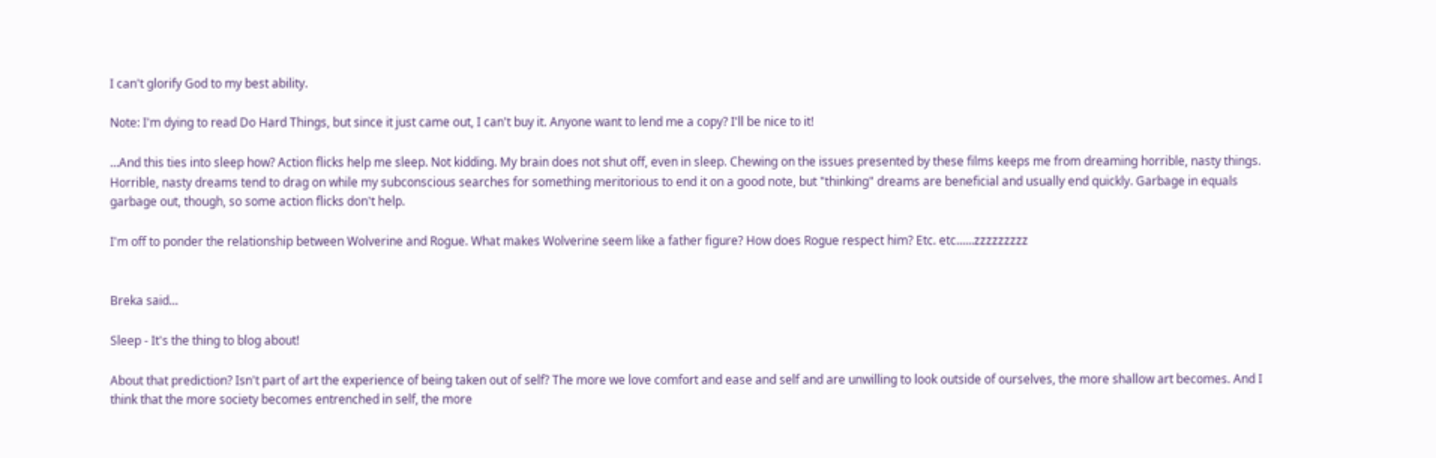I can't glorify God to my best ability.

Note: I'm dying to read Do Hard Things, but since it just came out, I can't buy it. Anyone want to lend me a copy? I'll be nice to it!

...And this ties into sleep how? Action flicks help me sleep. Not kidding. My brain does not shut off, even in sleep. Chewing on the issues presented by these films keeps me from dreaming horrible, nasty things. Horrible, nasty dreams tend to drag on while my subconscious searches for something meritorious to end it on a good note, but "thinking" dreams are beneficial and usually end quickly. Garbage in equals garbage out, though, so some action flicks don't help.

I'm off to ponder the relationship between Wolverine and Rogue. What makes Wolverine seem like a father figure? How does Rogue respect him? Etc. etc......zzzzzzzzz


Breka said...

Sleep - It's the thing to blog about!

About that prediction? Isn't part of art the experience of being taken out of self? The more we love comfort and ease and self and are unwilling to look outside of ourselves, the more shallow art becomes. And I think that the more society becomes entrenched in self, the more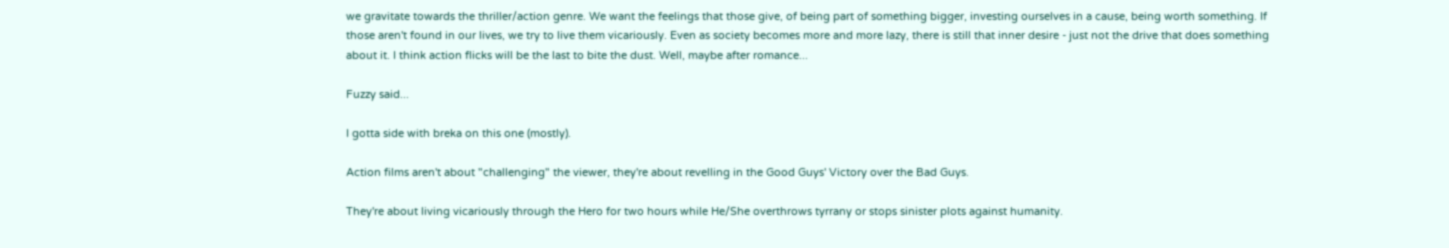we gravitate towards the thriller/action genre. We want the feelings that those give, of being part of something bigger, investing ourselves in a cause, being worth something. If those aren't found in our lives, we try to live them vicariously. Even as society becomes more and more lazy, there is still that inner desire - just not the drive that does something about it. I think action flicks will be the last to bite the dust. Well, maybe after romance...

Fuzzy said...

I gotta side with breka on this one (mostly).

Action films aren't about "challenging" the viewer, they're about revelling in the Good Guys' Victory over the Bad Guys.

They're about living vicariously through the Hero for two hours while He/She overthrows tyrrany or stops sinister plots against humanity.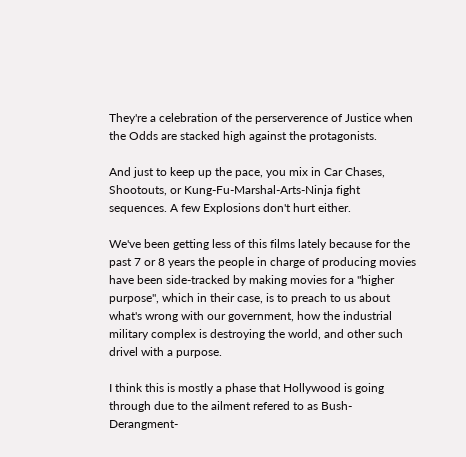They're a celebration of the perserverence of Justice when the Odds are stacked high against the protagonists.

And just to keep up the pace, you mix in Car Chases, Shootouts, or Kung-Fu-Marshal-Arts-Ninja fight sequences. A few Explosions don't hurt either.

We've been getting less of this films lately because for the past 7 or 8 years the people in charge of producing movies have been side-tracked by making movies for a "higher purpose", which in their case, is to preach to us about what's wrong with our government, how the industrial military complex is destroying the world, and other such drivel with a purpose.

I think this is mostly a phase that Hollywood is going through due to the ailment refered to as Bush-Derangment-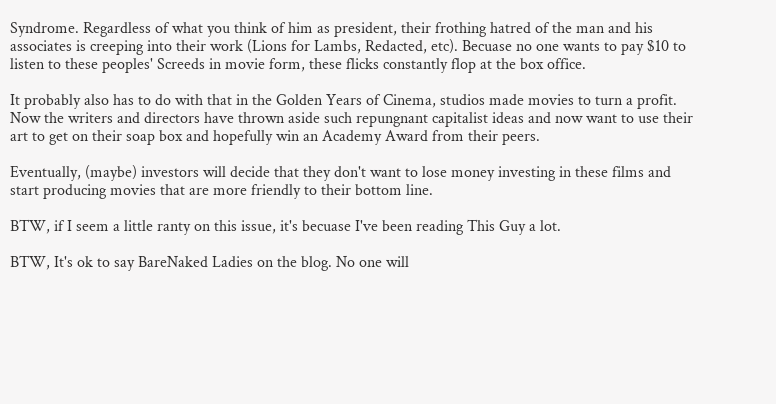Syndrome. Regardless of what you think of him as president, their frothing hatred of the man and his associates is creeping into their work (Lions for Lambs, Redacted, etc). Becuase no one wants to pay $10 to listen to these peoples' Screeds in movie form, these flicks constantly flop at the box office.

It probably also has to do with that in the Golden Years of Cinema, studios made movies to turn a profit. Now the writers and directors have thrown aside such repungnant capitalist ideas and now want to use their art to get on their soap box and hopefully win an Academy Award from their peers.

Eventually, (maybe) investors will decide that they don't want to lose money investing in these films and start producing movies that are more friendly to their bottom line.

BTW, if I seem a little ranty on this issue, it's becuase I've been reading This Guy a lot.

BTW, It's ok to say BareNaked Ladies on the blog. No one will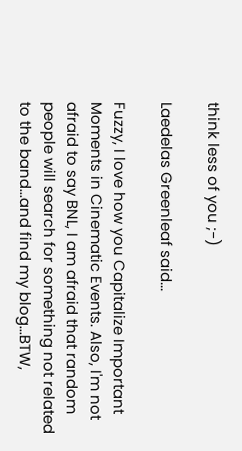think less of you ;-)

Laedelas Greenleaf said...

Fuzzy, I love how you Capitalize Important Moments in Cinematic Events. Also, I'm not afraid to say BNL, I am afraid that random people will search for something not related to the band...and find my blog...BTW,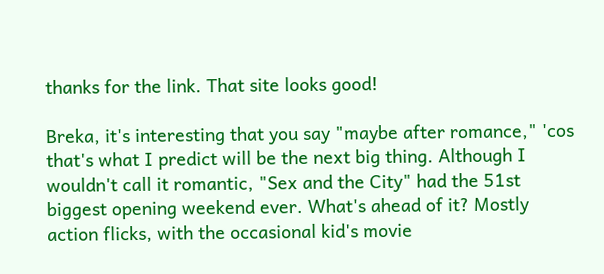thanks for the link. That site looks good!

Breka, it's interesting that you say "maybe after romance," 'cos that's what I predict will be the next big thing. Although I wouldn't call it romantic, "Sex and the City" had the 51st biggest opening weekend ever. What's ahead of it? Mostly action flicks, with the occasional kid's movie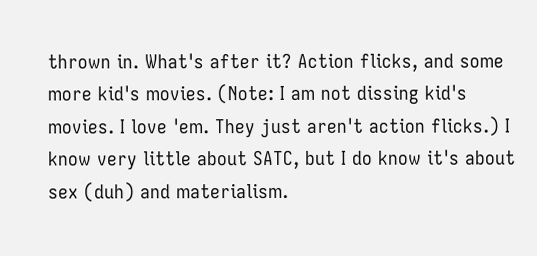thrown in. What's after it? Action flicks, and some more kid's movies. (Note: I am not dissing kid's movies. I love 'em. They just aren't action flicks.) I know very little about SATC, but I do know it's about sex (duh) and materialism.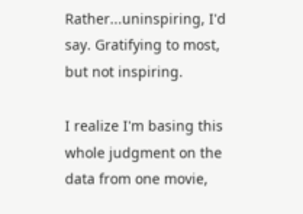Rather...uninspiring, I'd say. Gratifying to most, but not inspiring.

I realize I'm basing this whole judgment on the data from one movie,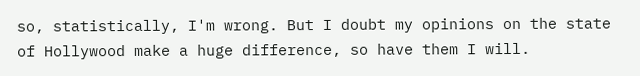so, statistically, I'm wrong. But I doubt my opinions on the state of Hollywood make a huge difference, so have them I will.